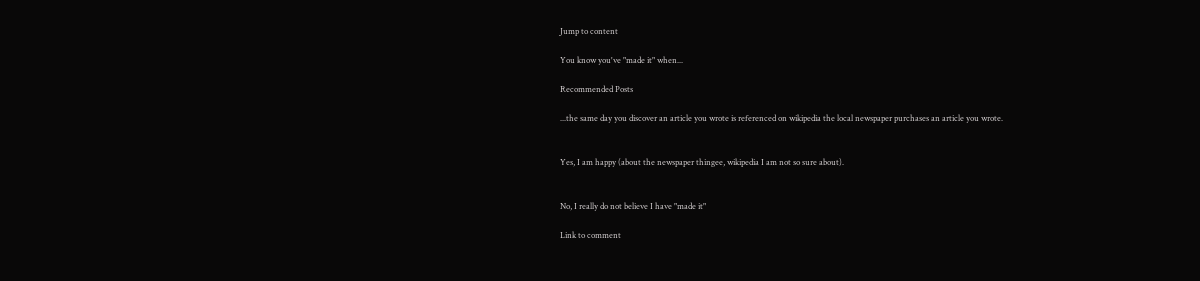Jump to content

You know you've "made it" when...

Recommended Posts

...the same day you discover an article you wrote is referenced on wikipedia the local newspaper purchases an article you wrote.


Yes, I am happy (about the newspaper thingee, wikipedia I am not so sure about).


No, I really do not believe I have "made it"

Link to comment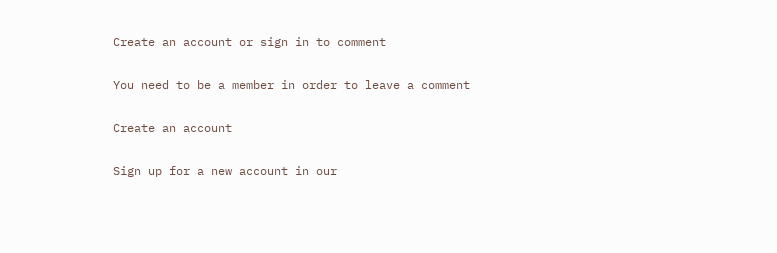Create an account or sign in to comment

You need to be a member in order to leave a comment

Create an account

Sign up for a new account in our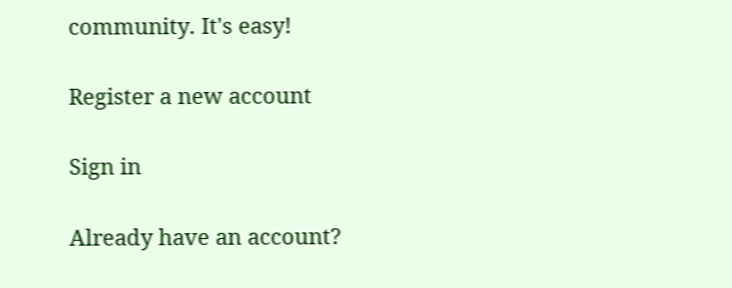community. It's easy!

Register a new account

Sign in

Already have an account?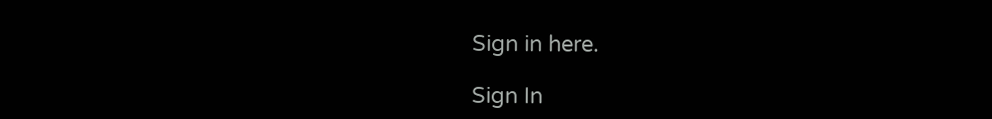Sign in here.

Sign In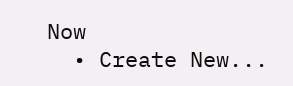Now
  • Create New...